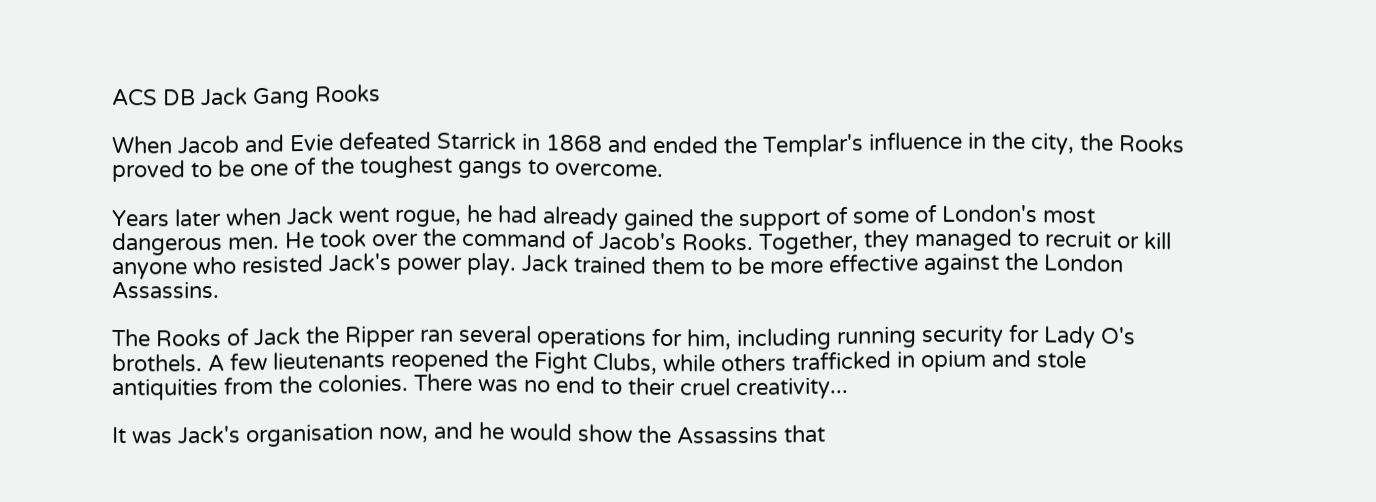ACS DB Jack Gang Rooks

When Jacob and Evie defeated Starrick in 1868 and ended the Templar's influence in the city, the Rooks proved to be one of the toughest gangs to overcome.

Years later when Jack went rogue, he had already gained the support of some of London's most dangerous men. He took over the command of Jacob's Rooks. Together, they managed to recruit or kill anyone who resisted Jack's power play. Jack trained them to be more effective against the London Assassins.

The Rooks of Jack the Ripper ran several operations for him, including running security for Lady O's brothels. A few lieutenants reopened the Fight Clubs, while others trafficked in opium and stole antiquities from the colonies. There was no end to their cruel creativity...

It was Jack's organisation now, and he would show the Assassins that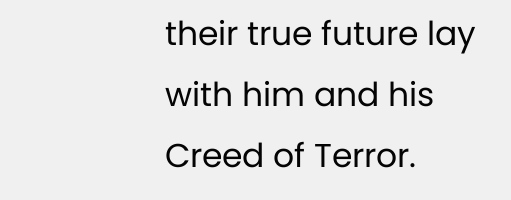their true future lay with him and his Creed of Terror.